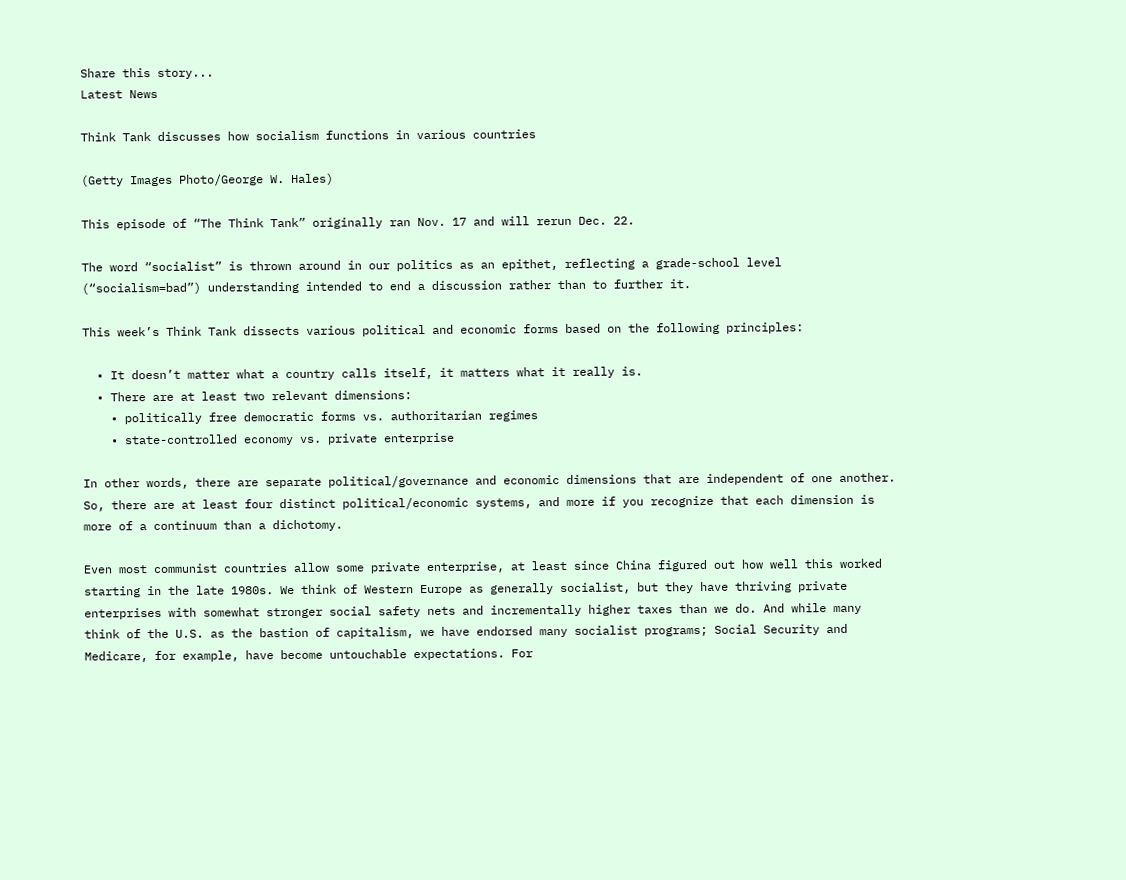Share this story...
Latest News

Think Tank discusses how socialism functions in various countries

(Getty Images Photo/George W. Hales)

This episode of “The Think Tank” originally ran Nov. 17 and will rerun Dec. 22.

The word “socialist” is thrown around in our politics as an epithet, reflecting a grade-school level (“socialism=bad”) understanding intended to end a discussion rather than to further it.

This week’s Think Tank dissects various political and economic forms based on the following principles:

  • It doesn’t matter what a country calls itself, it matters what it really is.
  • There are at least two relevant dimensions:
    • politically free democratic forms vs. authoritarian regimes
    • state-controlled economy vs. private enterprise

In other words, there are separate political/governance and economic dimensions that are independent of one another. So, there are at least four distinct political/economic systems, and more if you recognize that each dimension is more of a continuum than a dichotomy.

Even most communist countries allow some private enterprise, at least since China figured out how well this worked starting in the late 1980s. We think of Western Europe as generally socialist, but they have thriving private enterprises with somewhat stronger social safety nets and incrementally higher taxes than we do. And while many think of the U.S. as the bastion of capitalism, we have endorsed many socialist programs; Social Security and Medicare, for example, have become untouchable expectations. For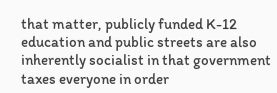that matter, publicly funded K-12 education and public streets are also inherently socialist in that government taxes everyone in order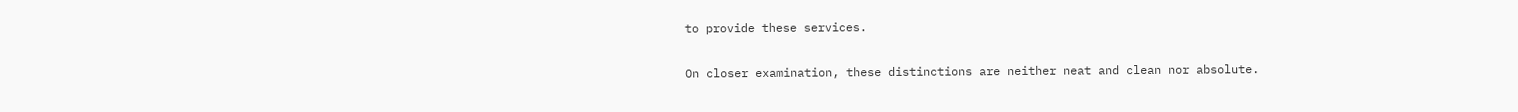to provide these services.

On closer examination, these distinctions are neither neat and clean nor absolute.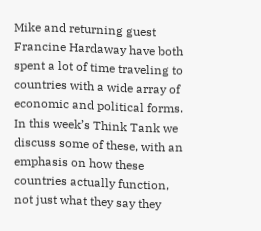Mike and returning guest Francine Hardaway have both spent a lot of time traveling to countries with a wide array of economic and political forms. In this week’s Think Tank we discuss some of these, with an emphasis on how these countries actually function, not just what they say they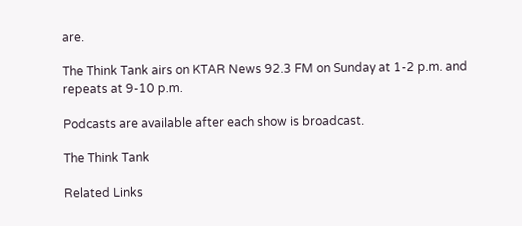are.

The Think Tank airs on KTAR News 92.3 FM on Sunday at 1-2 p.m. and repeats at 9-10 p.m.

Podcasts are available after each show is broadcast.

The Think Tank

Related Links